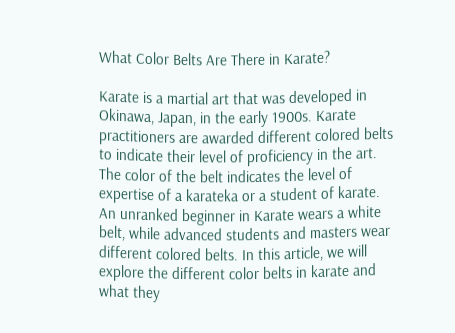What Color Belts Are There in Karate?

Karate is a martial art that was developed in Okinawa, Japan, in the early 1900s. Karate practitioners are awarded different colored belts to indicate their level of proficiency in the art. The color of the belt indicates the level of expertise of a karateka or a student of karate. An unranked beginner in Karate wears a white belt, while advanced students and masters wear different colored belts. In this article, we will explore the different color belts in karate and what they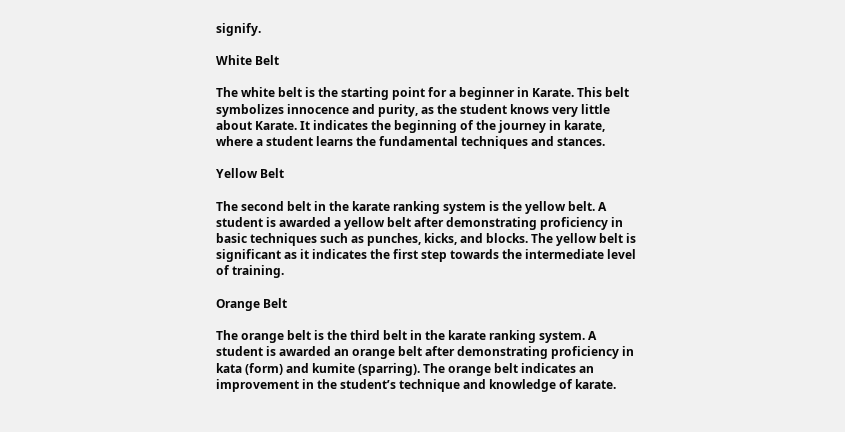signify.

White Belt

The white belt is the starting point for a beginner in Karate. This belt symbolizes innocence and purity, as the student knows very little about Karate. It indicates the beginning of the journey in karate, where a student learns the fundamental techniques and stances.

Yellow Belt

The second belt in the karate ranking system is the yellow belt. A student is awarded a yellow belt after demonstrating proficiency in basic techniques such as punches, kicks, and blocks. The yellow belt is significant as it indicates the first step towards the intermediate level of training.

Orange Belt

The orange belt is the third belt in the karate ranking system. A student is awarded an orange belt after demonstrating proficiency in kata (form) and kumite (sparring). The orange belt indicates an improvement in the student’s technique and knowledge of karate.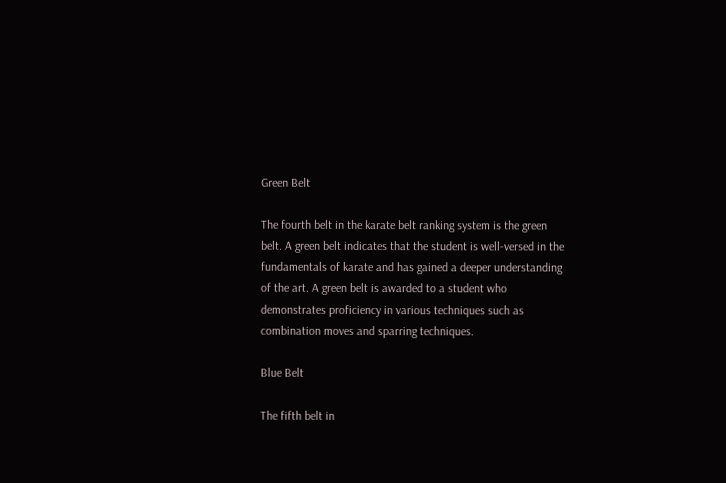Green Belt

The fourth belt in the karate belt ranking system is the green belt. A green belt indicates that the student is well-versed in the fundamentals of karate and has gained a deeper understanding of the art. A green belt is awarded to a student who demonstrates proficiency in various techniques such as combination moves and sparring techniques.

Blue Belt

The fifth belt in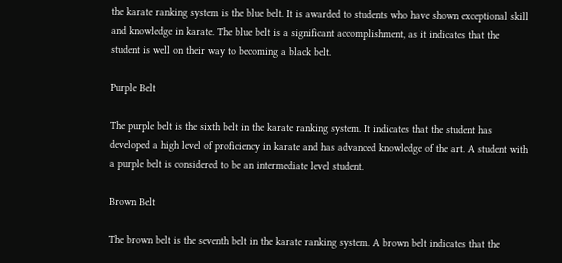the karate ranking system is the blue belt. It is awarded to students who have shown exceptional skill and knowledge in karate. The blue belt is a significant accomplishment, as it indicates that the student is well on their way to becoming a black belt.

Purple Belt

The purple belt is the sixth belt in the karate ranking system. It indicates that the student has developed a high level of proficiency in karate and has advanced knowledge of the art. A student with a purple belt is considered to be an intermediate level student.

Brown Belt

The brown belt is the seventh belt in the karate ranking system. A brown belt indicates that the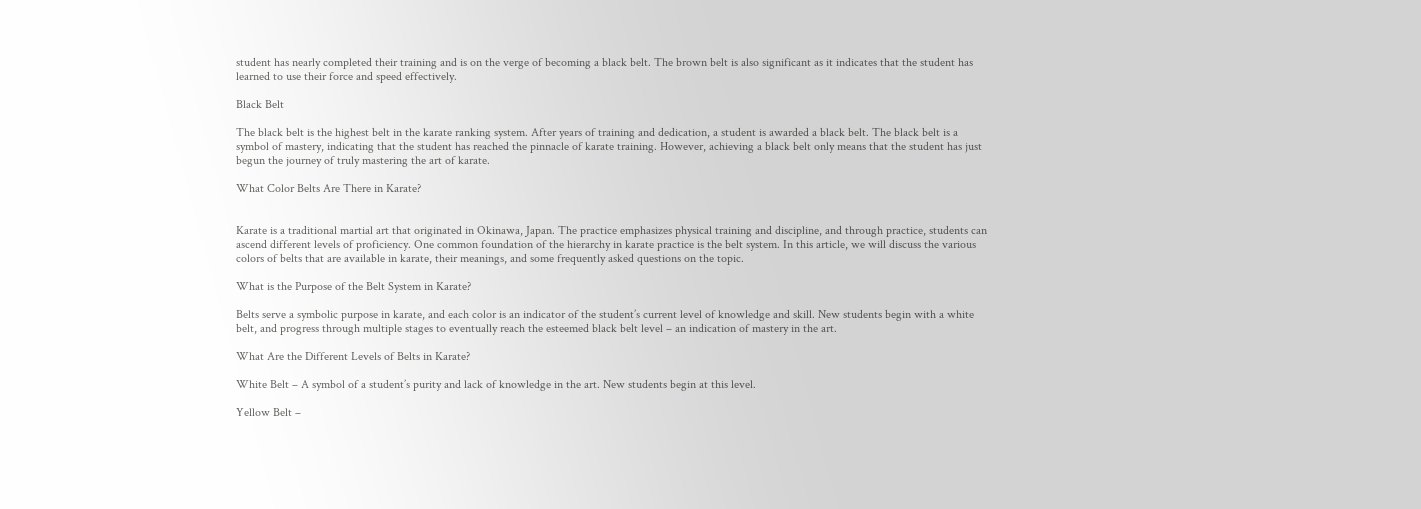student has nearly completed their training and is on the verge of becoming a black belt. The brown belt is also significant as it indicates that the student has learned to use their force and speed effectively.

Black Belt

The black belt is the highest belt in the karate ranking system. After years of training and dedication, a student is awarded a black belt. The black belt is a symbol of mastery, indicating that the student has reached the pinnacle of karate training. However, achieving a black belt only means that the student has just begun the journey of truly mastering the art of karate.

What Color Belts Are There in Karate?


Karate is a traditional martial art that originated in Okinawa, Japan. The practice emphasizes physical training and discipline, and through practice, students can ascend different levels of proficiency. One common foundation of the hierarchy in karate practice is the belt system. In this article, we will discuss the various colors of belts that are available in karate, their meanings, and some frequently asked questions on the topic.

What is the Purpose of the Belt System in Karate?

Belts serve a symbolic purpose in karate, and each color is an indicator of the student’s current level of knowledge and skill. New students begin with a white belt, and progress through multiple stages to eventually reach the esteemed black belt level – an indication of mastery in the art.

What Are the Different Levels of Belts in Karate?

White Belt – A symbol of a student’s purity and lack of knowledge in the art. New students begin at this level.

Yellow Belt –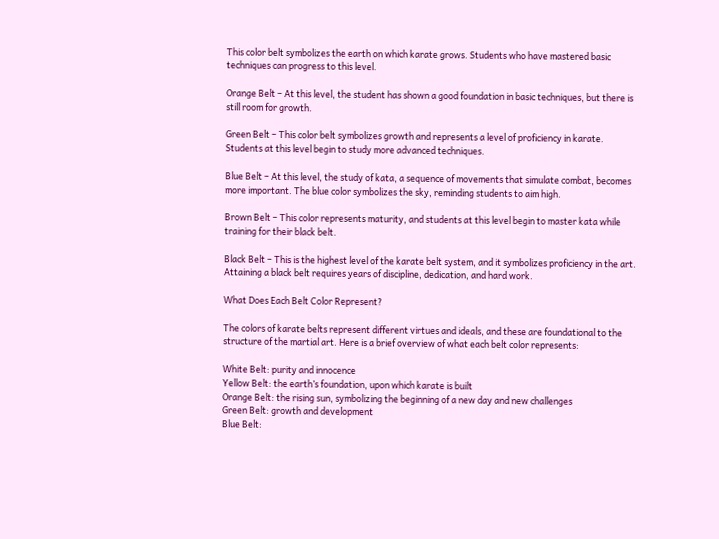This color belt symbolizes the earth on which karate grows. Students who have mastered basic techniques can progress to this level.

Orange Belt – At this level, the student has shown a good foundation in basic techniques, but there is still room for growth.

Green Belt – This color belt symbolizes growth and represents a level of proficiency in karate. Students at this level begin to study more advanced techniques.

Blue Belt – At this level, the study of kata, a sequence of movements that simulate combat, becomes more important. The blue color symbolizes the sky, reminding students to aim high.

Brown Belt – This color represents maturity, and students at this level begin to master kata while training for their black belt.

Black Belt – This is the highest level of the karate belt system, and it symbolizes proficiency in the art. Attaining a black belt requires years of discipline, dedication, and hard work.

What Does Each Belt Color Represent?

The colors of karate belts represent different virtues and ideals, and these are foundational to the structure of the martial art. Here is a brief overview of what each belt color represents:

White Belt: purity and innocence
Yellow Belt: the earth’s foundation, upon which karate is built
Orange Belt: the rising sun, symbolizing the beginning of a new day and new challenges
Green Belt: growth and development
Blue Belt: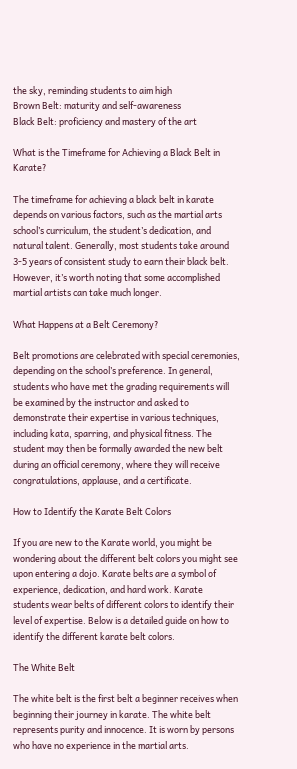the sky, reminding students to aim high
Brown Belt: maturity and self-awareness
Black Belt: proficiency and mastery of the art

What is the Timeframe for Achieving a Black Belt in Karate?

The timeframe for achieving a black belt in karate depends on various factors, such as the martial arts school’s curriculum, the student’s dedication, and natural talent. Generally, most students take around 3-5 years of consistent study to earn their black belt. However, it’s worth noting that some accomplished martial artists can take much longer.

What Happens at a Belt Ceremony?

Belt promotions are celebrated with special ceremonies, depending on the school’s preference. In general, students who have met the grading requirements will be examined by the instructor and asked to demonstrate their expertise in various techniques, including kata, sparring, and physical fitness. The student may then be formally awarded the new belt during an official ceremony, where they will receive congratulations, applause, and a certificate.

How to Identify the Karate Belt Colors

If you are new to the Karate world, you might be wondering about the different belt colors you might see upon entering a dojo. Karate belts are a symbol of experience, dedication, and hard work. Karate students wear belts of different colors to identify their level of expertise. Below is a detailed guide on how to identify the different karate belt colors.

The White Belt

The white belt is the first belt a beginner receives when beginning their journey in karate. The white belt represents purity and innocence. It is worn by persons who have no experience in the martial arts.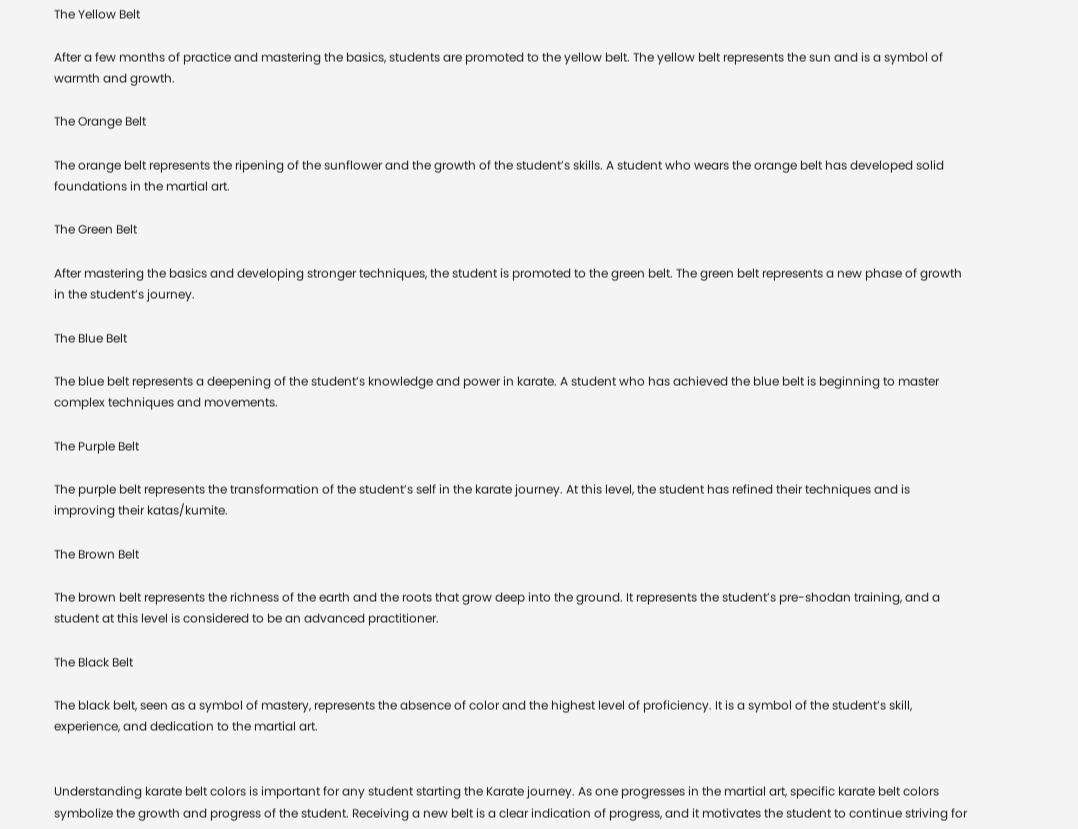The Yellow Belt

After a few months of practice and mastering the basics, students are promoted to the yellow belt. The yellow belt represents the sun and is a symbol of warmth and growth.

The Orange Belt

The orange belt represents the ripening of the sunflower and the growth of the student’s skills. A student who wears the orange belt has developed solid foundations in the martial art.

The Green Belt

After mastering the basics and developing stronger techniques, the student is promoted to the green belt. The green belt represents a new phase of growth in the student’s journey.

The Blue Belt

The blue belt represents a deepening of the student’s knowledge and power in karate. A student who has achieved the blue belt is beginning to master complex techniques and movements.

The Purple Belt

The purple belt represents the transformation of the student’s self in the karate journey. At this level, the student has refined their techniques and is improving their katas/kumite.

The Brown Belt

The brown belt represents the richness of the earth and the roots that grow deep into the ground. It represents the student’s pre-shodan training, and a student at this level is considered to be an advanced practitioner.

The Black Belt

The black belt, seen as a symbol of mastery, represents the absence of color and the highest level of proficiency. It is a symbol of the student’s skill, experience, and dedication to the martial art.


Understanding karate belt colors is important for any student starting the Karate journey. As one progresses in the martial art, specific karate belt colors symbolize the growth and progress of the student. Receiving a new belt is a clear indication of progress, and it motivates the student to continue striving for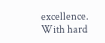excellence. With hard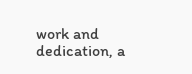work and dedication, a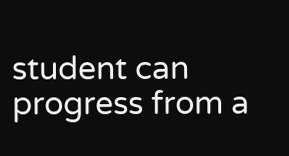student can progress from a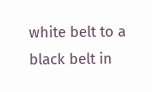white belt to a black belt in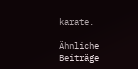karate.

Ähnliche Beiträge